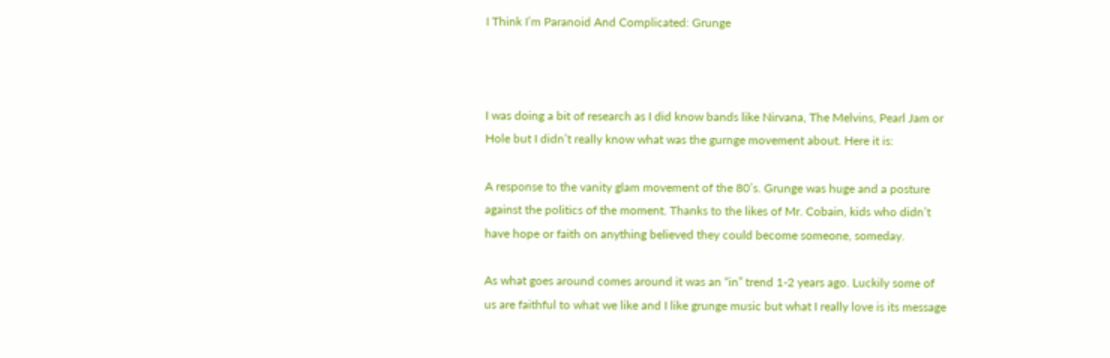I Think I’m Paranoid And Complicated: Grunge



I was doing a bit of research as I did know bands like Nirvana, The Melvins, Pearl Jam or Hole but I didn’t really know what was the gurnge movement about. Here it is:

A response to the vanity glam movement of the 80’s. Grunge was huge and a posture against the politics of the moment. Thanks to the likes of Mr. Cobain, kids who didn’t have hope or faith on anything believed they could become someone, someday.

As what goes around comes around it was an “in” trend 1-2 years ago. Luckily some of us are faithful to what we like and I like grunge music but what I really love is its message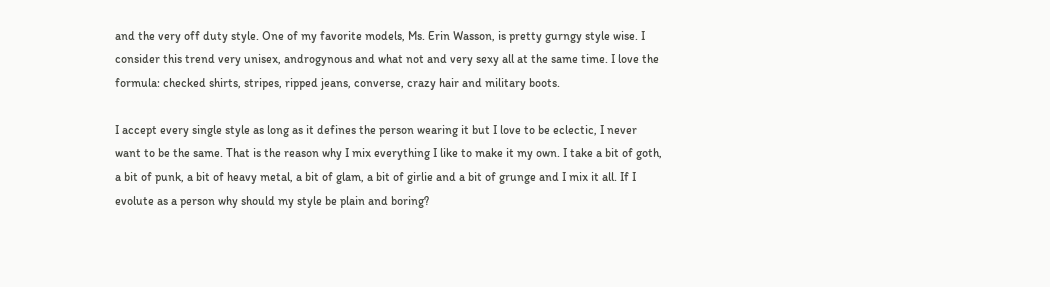and the very off duty style. One of my favorite models, Ms. Erin Wasson, is pretty gurngy style wise. I consider this trend very unisex, androgynous and what not and very sexy all at the same time. I love the formula: checked shirts, stripes, ripped jeans, converse, crazy hair and military boots.

I accept every single style as long as it defines the person wearing it but I love to be eclectic, I never want to be the same. That is the reason why I mix everything I like to make it my own. I take a bit of goth, a bit of punk, a bit of heavy metal, a bit of glam, a bit of girlie and a bit of grunge and I mix it all. If I evolute as a person why should my style be plain and boring?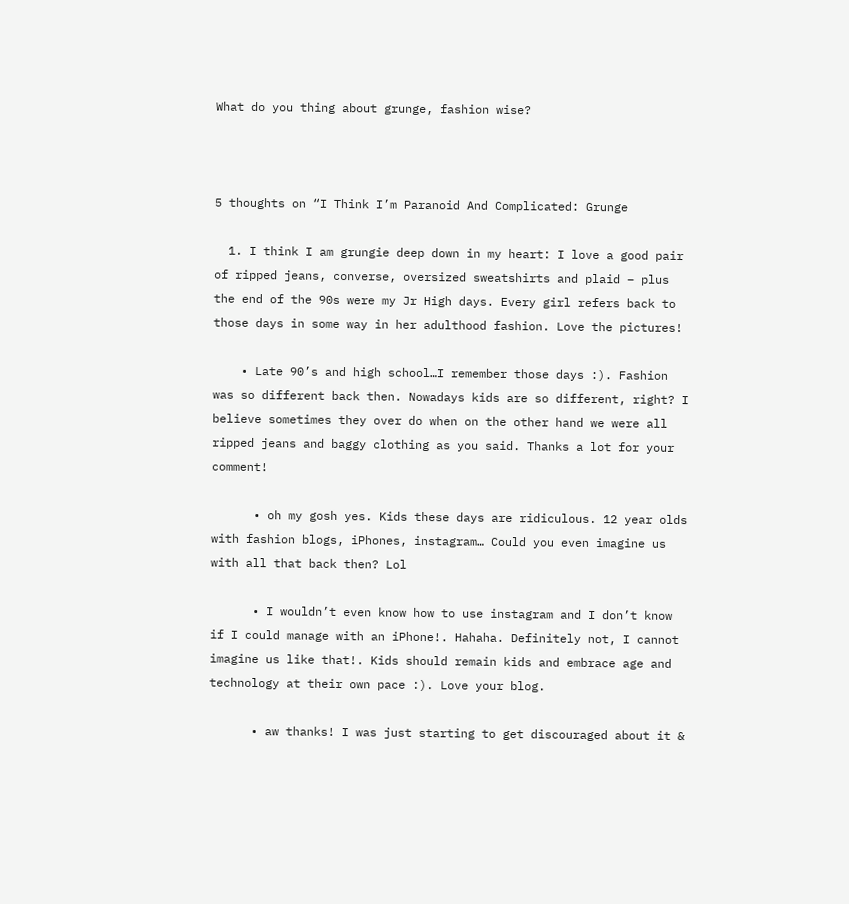What do you thing about grunge, fashion wise?



5 thoughts on “I Think I’m Paranoid And Complicated: Grunge

  1. I think I am grungie deep down in my heart: I love a good pair of ripped jeans, converse, oversized sweatshirts and plaid – plus the end of the 90s were my Jr High days. Every girl refers back to those days in some way in her adulthood fashion. Love the pictures!

    • Late 90’s and high school…I remember those days :). Fashion was so different back then. Nowadays kids are so different, right? I believe sometimes they over do when on the other hand we were all ripped jeans and baggy clothing as you said. Thanks a lot for your comment!

      • oh my gosh yes. Kids these days are ridiculous. 12 year olds with fashion blogs, iPhones, instagram… Could you even imagine us with all that back then? Lol

      • I wouldn’t even know how to use instagram and I don’t know if I could manage with an iPhone!. Hahaha. Definitely not, I cannot imagine us like that!. Kids should remain kids and embrace age and technology at their own pace :). Love your blog.

      • aw thanks! I was just starting to get discouraged about it &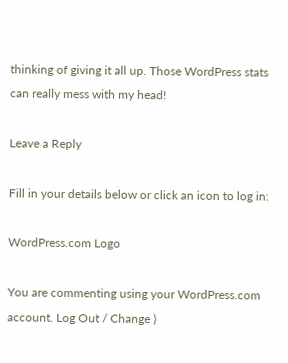thinking of giving it all up. Those WordPress stats can really mess with my head!

Leave a Reply

Fill in your details below or click an icon to log in:

WordPress.com Logo

You are commenting using your WordPress.com account. Log Out / Change )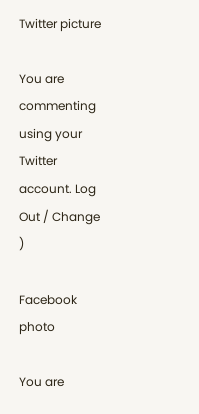Twitter picture

You are commenting using your Twitter account. Log Out / Change )

Facebook photo

You are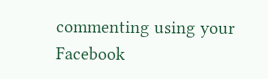commenting using your Facebook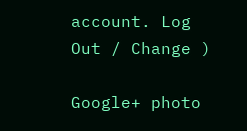account. Log Out / Change )

Google+ photo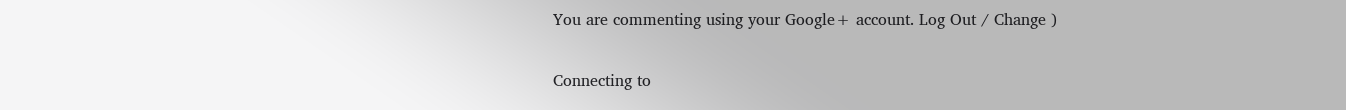You are commenting using your Google+ account. Log Out / Change )

Connecting to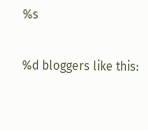%s

%d bloggers like this: